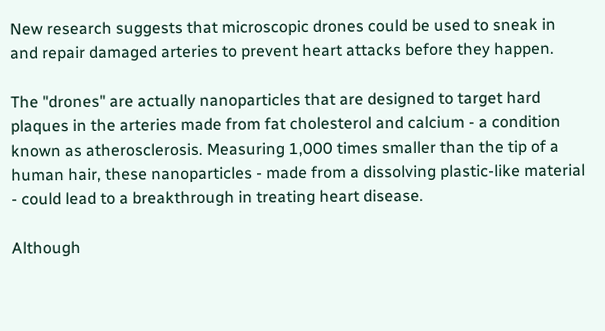New research suggests that microscopic drones could be used to sneak in and repair damaged arteries to prevent heart attacks before they happen.

The "drones" are actually nanoparticles that are designed to target hard plaques in the arteries made from fat cholesterol and calcium - a condition known as atherosclerosis. Measuring 1,000 times smaller than the tip of a human hair, these nanoparticles - made from a dissolving plastic-like material - could lead to a breakthrough in treating heart disease.

Although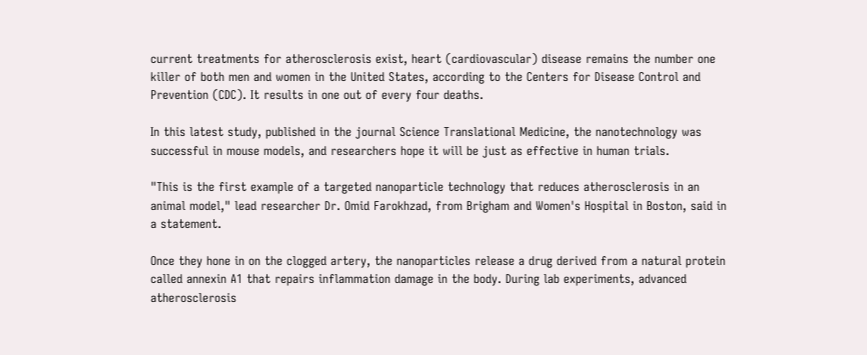current treatments for atherosclerosis exist, heart (cardiovascular) disease remains the number one killer of both men and women in the United States, according to the Centers for Disease Control and Prevention (CDC). It results in one out of every four deaths.

In this latest study, published in the journal Science Translational Medicine, the nanotechnology was successful in mouse models, and researchers hope it will be just as effective in human trials.

"This is the first example of a targeted nanoparticle technology that reduces atherosclerosis in an animal model," lead researcher Dr. Omid Farokhzad, from Brigham and Women's Hospital in Boston, said in a statement.

Once they hone in on the clogged artery, the nanoparticles release a drug derived from a natural protein called annexin A1 that repairs inflammation damage in the body. During lab experiments, advanced atherosclerosis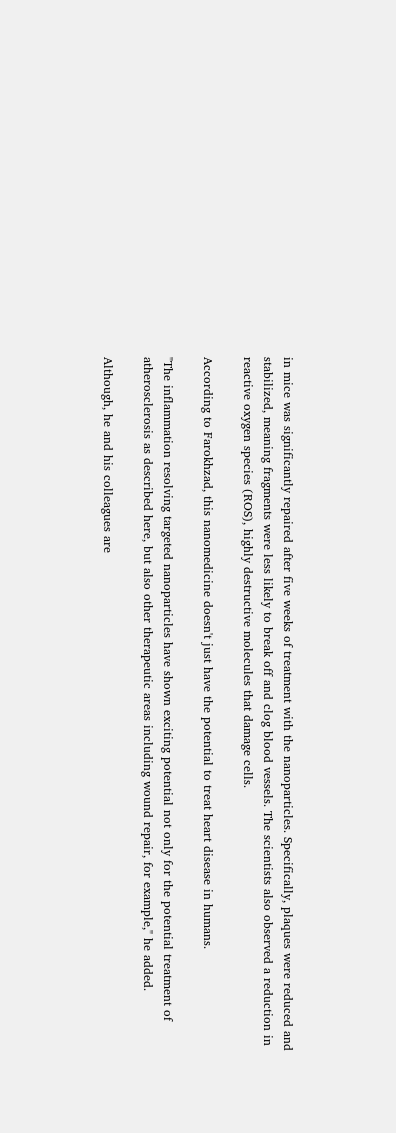in mice was significantly repaired after five weeks of treatment with the nanoparticles. Specifically, plaques were reduced and stabilized, meaning fragments were less likely to break off and clog blood vessels. The scientists also observed a reduction in reactive oxygen species (ROS), highly destructive molecules that damage cells.

According to Farokhzad, this nanomedicine doesn't just have the potential to treat heart disease in humans.

"The inflammation resolving targeted nanoparticles have shown exciting potential not only for the potential treatment of atherosclerosis as described here, but also other therapeutic areas including wound repair, for example," he added.

Although, he and his colleagues are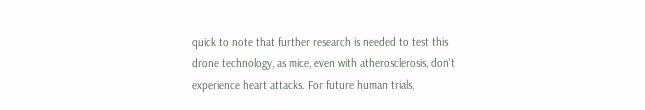quick to note that further research is needed to test this drone technology, as mice, even with atherosclerosis, don't experience heart attacks. For future human trials,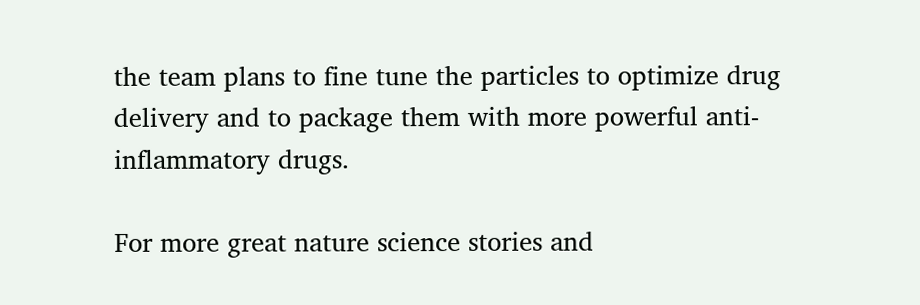the team plans to fine tune the particles to optimize drug delivery and to package them with more powerful anti-inflammatory drugs.

For more great nature science stories and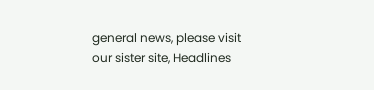general news, please visit our sister site, Headlines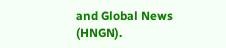and Global News (HNGN).